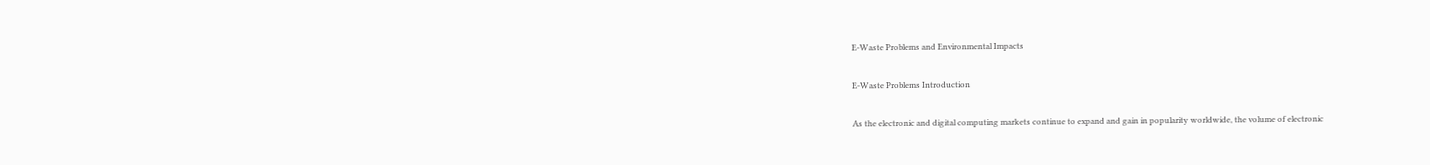E-Waste Problems and Environmental Impacts

E-Waste Problems Introduction

As the electronic and digital computing markets continue to expand and gain in popularity worldwide, the volume of electronic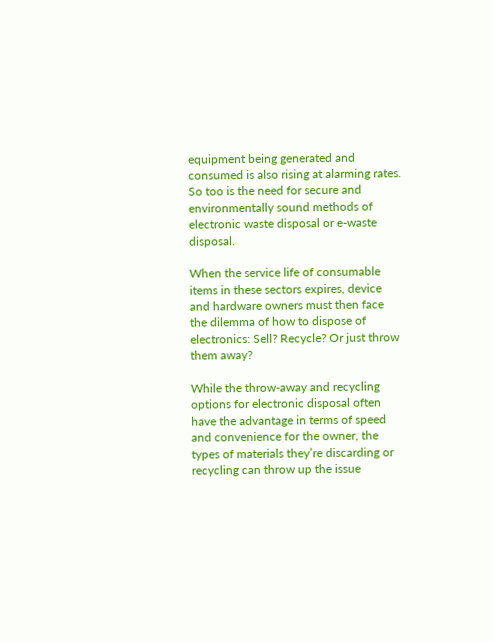equipment being generated and consumed is also rising at alarming rates. So too is the need for secure and environmentally sound methods of electronic waste disposal or e-waste disposal.

When the service life of consumable items in these sectors expires, device and hardware owners must then face the dilemma of how to dispose of electronics: Sell? Recycle? Or just throw them away?

While the throw-away and recycling options for electronic disposal often have the advantage in terms of speed and convenience for the owner, the types of materials they’re discarding or recycling can throw up the issue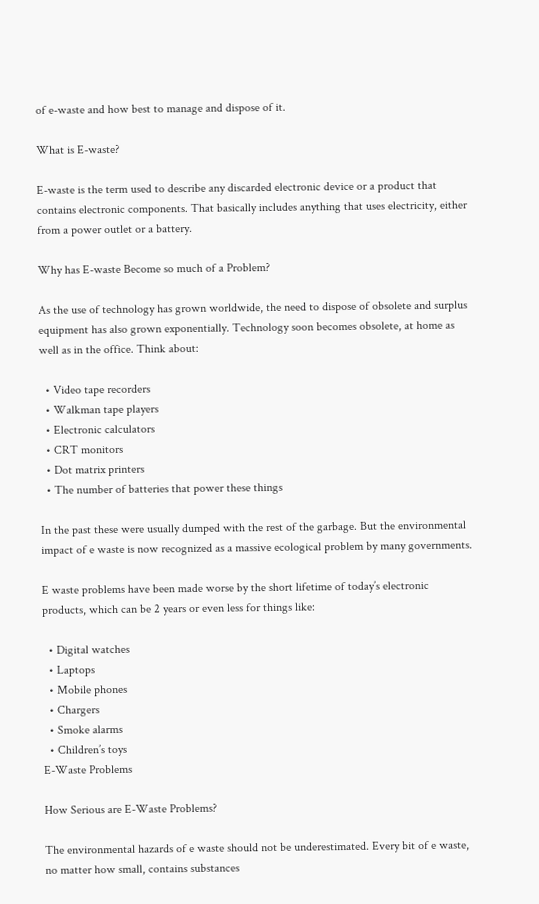of e-waste and how best to manage and dispose of it.

What is E-waste?

E-waste is the term used to describe any discarded electronic device or a product that contains electronic components. That basically includes anything that uses electricity, either from a power outlet or a battery.

Why has E-waste Become so much of a Problem?

As the use of technology has grown worldwide, the need to dispose of obsolete and surplus equipment has also grown exponentially. Technology soon becomes obsolete, at home as well as in the office. Think about:

  • Video tape recorders
  • Walkman tape players
  • Electronic calculators
  • CRT monitors
  • Dot matrix printers
  • The number of batteries that power these things

In the past these were usually dumped with the rest of the garbage. But the environmental impact of e waste is now recognized as a massive ecological problem by many governments.

E waste problems have been made worse by the short lifetime of today’s electronic products, which can be 2 years or even less for things like:

  • Digital watches
  • Laptops
  • Mobile phones
  • Chargers
  • Smoke alarms
  • Children’s toys
E-Waste Problems

How Serious are E-Waste Problems?

The environmental hazards of e waste should not be underestimated. Every bit of e waste, no matter how small, contains substances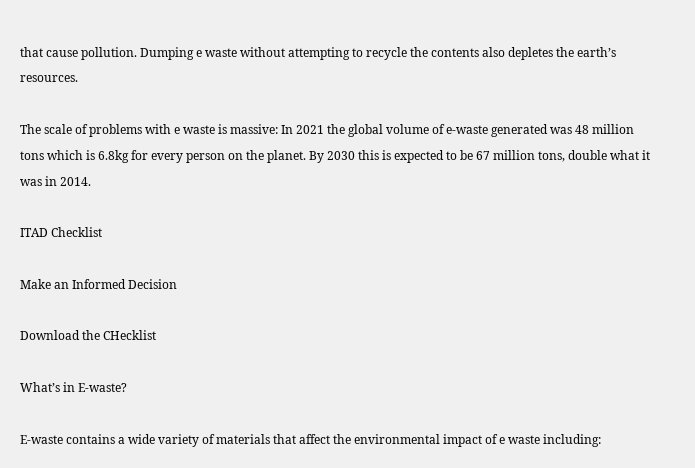that cause pollution. Dumping e waste without attempting to recycle the contents also depletes the earth’s resources.

The scale of problems with e waste is massive: In 2021 the global volume of e-waste generated was 48 million tons which is 6.8kg for every person on the planet. By 2030 this is expected to be 67 million tons, double what it was in 2014.

ITAD Checklist

Make an Informed Decision

Download the CHecklist

What’s in E-waste?

E-waste contains a wide variety of materials that affect the environmental impact of e waste including: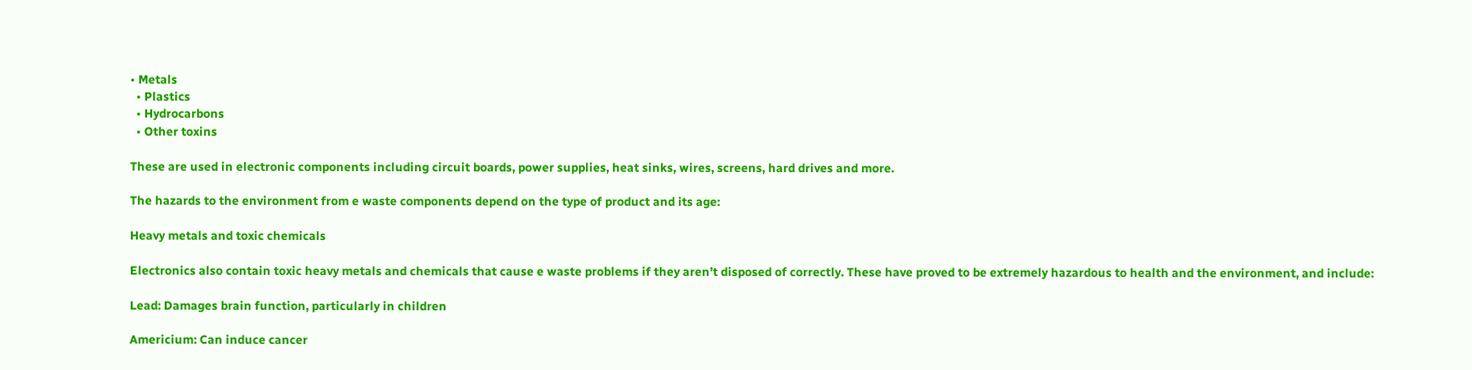• Metals
  • Plastics
  • Hydrocarbons
  • Other toxins

These are used in electronic components including circuit boards, power supplies, heat sinks, wires, screens, hard drives and more.

The hazards to the environment from e waste components depend on the type of product and its age:

Heavy metals and toxic chemicals

Electronics also contain toxic heavy metals and chemicals that cause e waste problems if they aren’t disposed of correctly. These have proved to be extremely hazardous to health and the environment, and include:

Lead: Damages brain function, particularly in children

Americium: Can induce cancer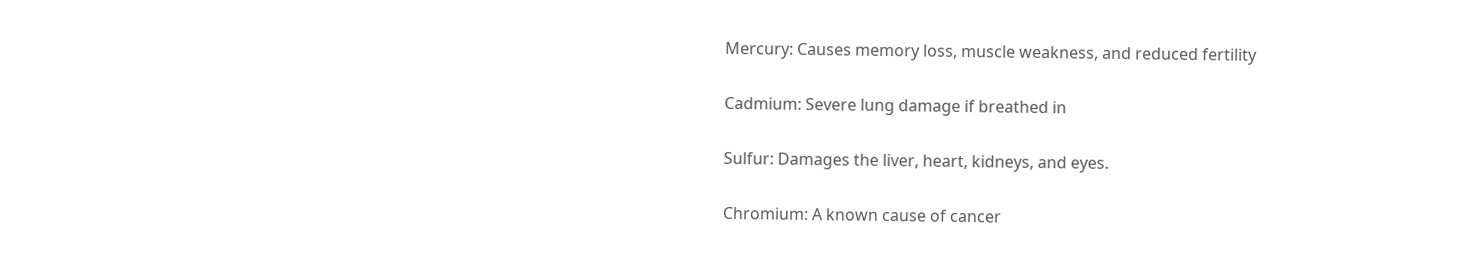Mercury: Causes memory loss, muscle weakness, and reduced fertility

Cadmium: Severe lung damage if breathed in

Sulfur: Damages the liver, heart, kidneys, and eyes.

Chromium: A known cause of cancer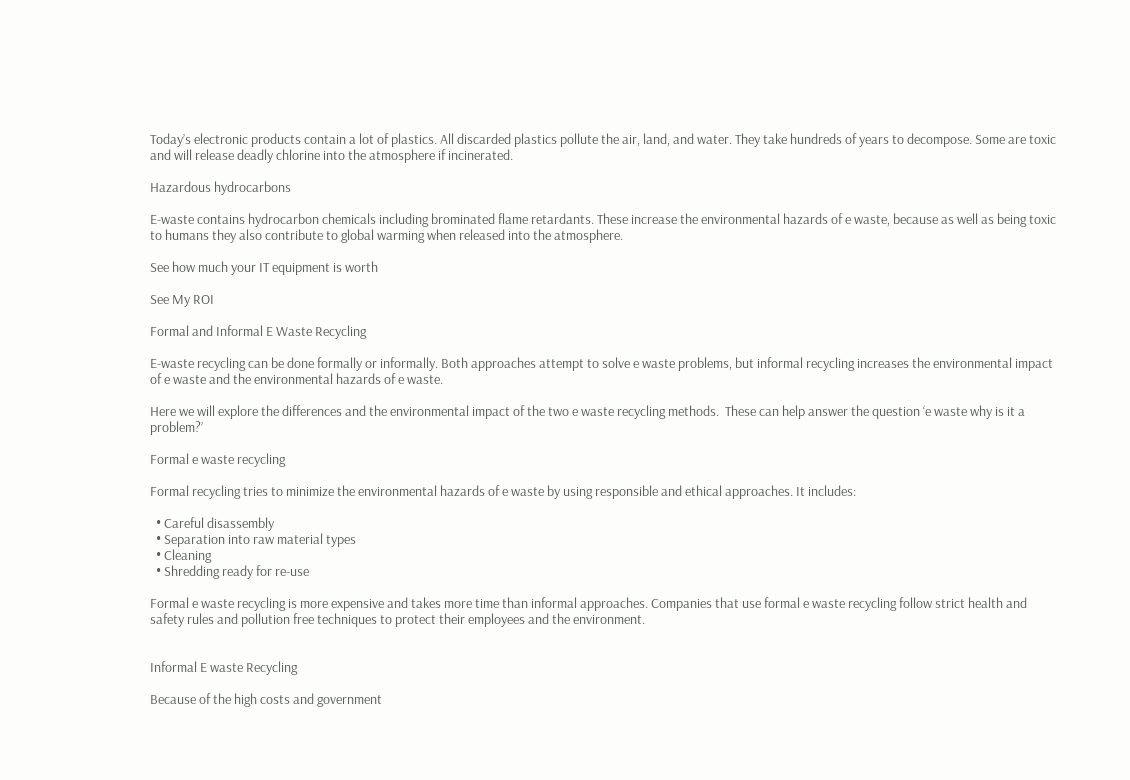Today’s electronic products contain a lot of plastics. All discarded plastics pollute the air, land, and water. They take hundreds of years to decompose. Some are toxic and will release deadly chlorine into the atmosphere if incinerated.

Hazardous hydrocarbons

E-waste contains hydrocarbon chemicals including brominated flame retardants. These increase the environmental hazards of e waste, because as well as being toxic to humans they also contribute to global warming when released into the atmosphere.

See how much your IT equipment is worth

See My ROI

Formal and Informal E Waste Recycling

E-waste recycling can be done formally or informally. Both approaches attempt to solve e waste problems, but informal recycling increases the environmental impact of e waste and the environmental hazards of e waste.

Here we will explore the differences and the environmental impact of the two e waste recycling methods.  These can help answer the question ‘e waste why is it a problem?’

Formal e waste recycling

Formal recycling tries to minimize the environmental hazards of e waste by using responsible and ethical approaches. It includes:

  • Careful disassembly
  • Separation into raw material types
  • Cleaning
  • Shredding ready for re-use

Formal e waste recycling is more expensive and takes more time than informal approaches. Companies that use formal e waste recycling follow strict health and safety rules and pollution free techniques to protect their employees and the environment.


Informal E waste Recycling

Because of the high costs and government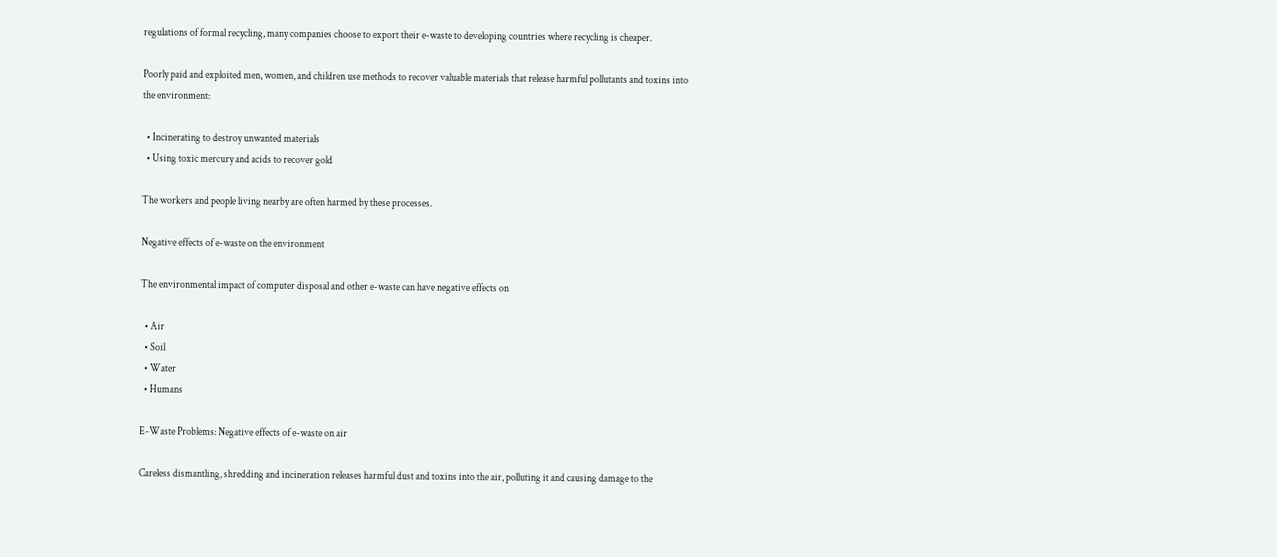regulations of formal recycling, many companies choose to export their e-waste to developing countries where recycling is cheaper.

Poorly paid and exploited men, women, and children use methods to recover valuable materials that release harmful pollutants and toxins into the environment:

  • Incinerating to destroy unwanted materials
  • Using toxic mercury and acids to recover gold

The workers and people living nearby are often harmed by these processes.

Negative effects of e-waste on the environment

The environmental impact of computer disposal and other e-waste can have negative effects on

  • Air
  • Soil
  • Water
  • Humans

E-Waste Problems: Negative effects of e-waste on air

Careless dismantling, shredding and incineration releases harmful dust and toxins into the air, polluting it and causing damage to the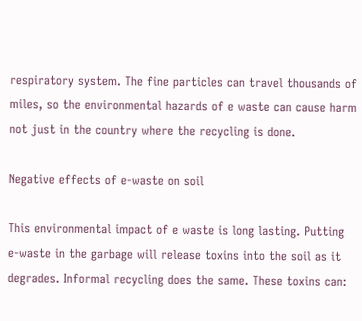respiratory system. The fine particles can travel thousands of miles, so the environmental hazards of e waste can cause harm not just in the country where the recycling is done.

Negative effects of e-waste on soil

This environmental impact of e waste is long lasting. Putting e-waste in the garbage will release toxins into the soil as it degrades. Informal recycling does the same. These toxins can: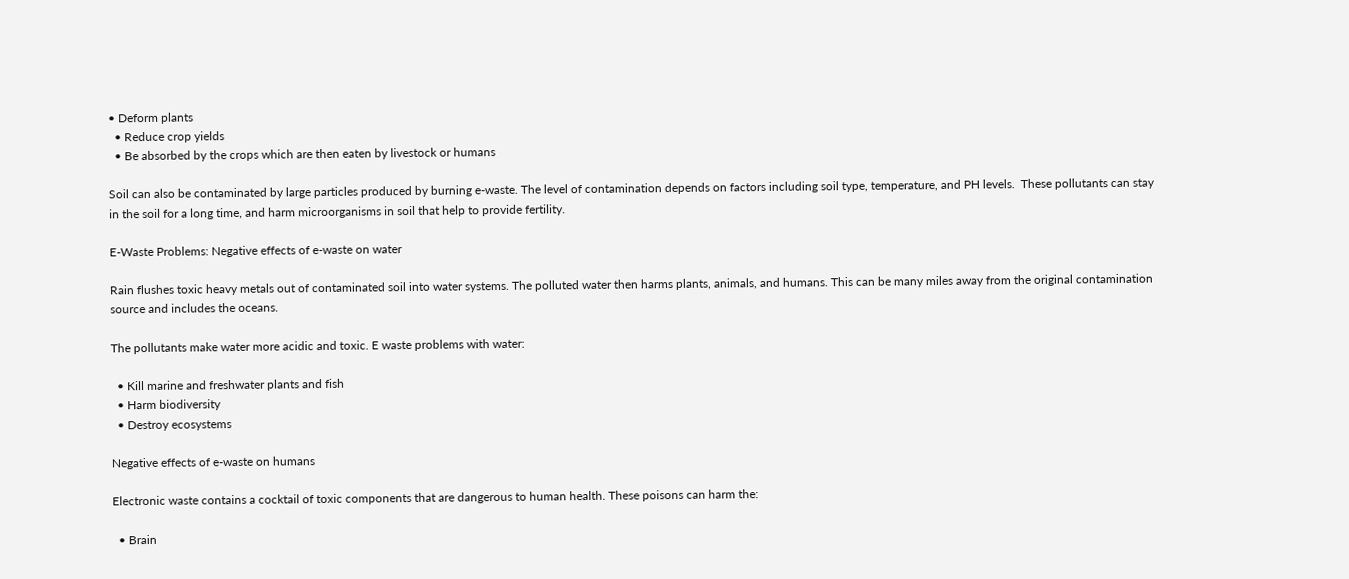• Deform plants
  • Reduce crop yields
  • Be absorbed by the crops which are then eaten by livestock or humans

Soil can also be contaminated by large particles produced by burning e-waste. The level of contamination depends on factors including soil type, temperature, and PH levels.  These pollutants can stay in the soil for a long time, and harm microorganisms in soil that help to provide fertility.

E-Waste Problems: Negative effects of e-waste on water

Rain flushes toxic heavy metals out of contaminated soil into water systems. The polluted water then harms plants, animals, and humans. This can be many miles away from the original contamination source and includes the oceans.

The pollutants make water more acidic and toxic. E waste problems with water:

  • Kill marine and freshwater plants and fish
  • Harm biodiversity
  • Destroy ecosystems

Negative effects of e-waste on humans

Electronic waste contains a cocktail of toxic components that are dangerous to human health. These poisons can harm the:

  • Brain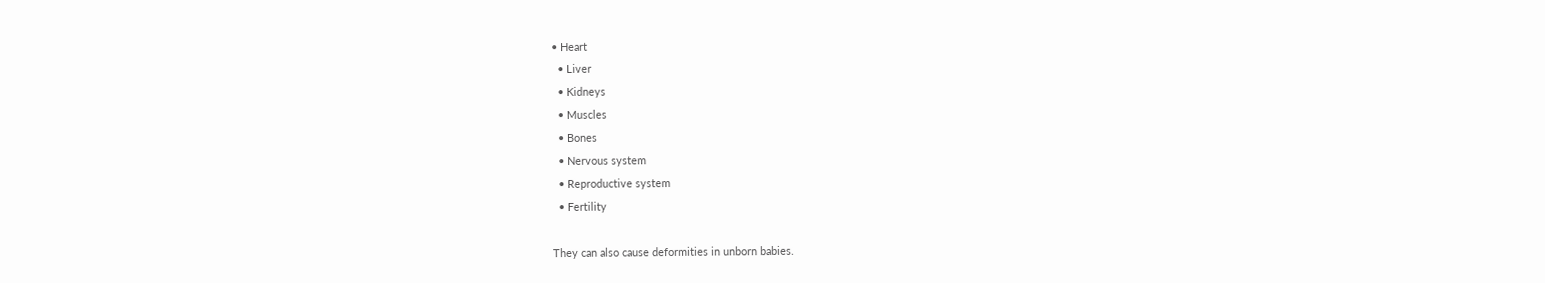• Heart
  • Liver
  • Kidneys
  • Muscles
  • Bones
  • Nervous system
  • Reproductive system
  • Fertility

They can also cause deformities in unborn babies.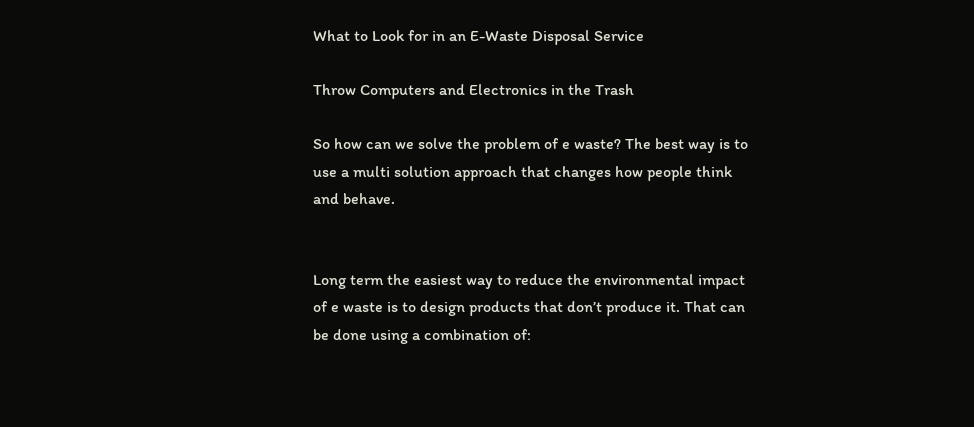What to Look for in an E-Waste Disposal Service

Throw Computers and Electronics in the Trash

So how can we solve the problem of e waste? The best way is to use a multi solution approach that changes how people think and behave.


Long term the easiest way to reduce the environmental impact of e waste is to design products that don’t produce it. That can be done using a combination of: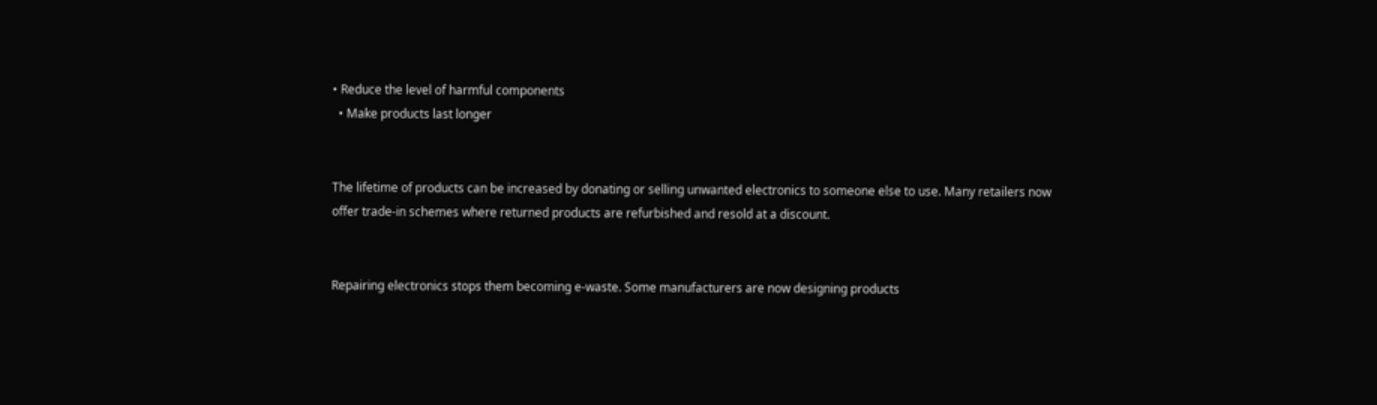• Reduce the level of harmful components
  • Make products last longer


The lifetime of products can be increased by donating or selling unwanted electronics to someone else to use. Many retailers now offer trade-in schemes where returned products are refurbished and resold at a discount.


Repairing electronics stops them becoming e-waste. Some manufacturers are now designing products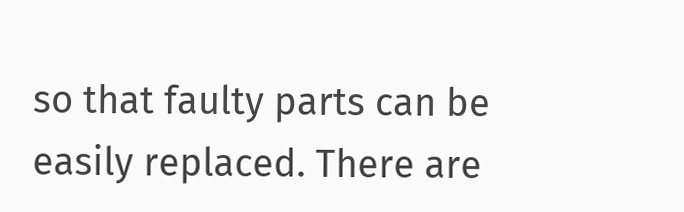so that faulty parts can be easily replaced. There are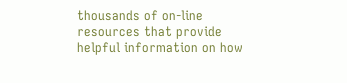thousands of on-line resources that provide helpful information on how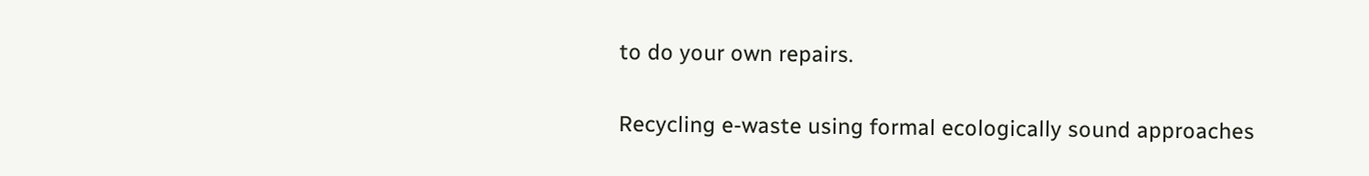to do your own repairs.


Recycling e-waste using formal ecologically sound approaches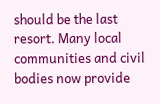should be the last resort. Many local communities and civil bodies now provide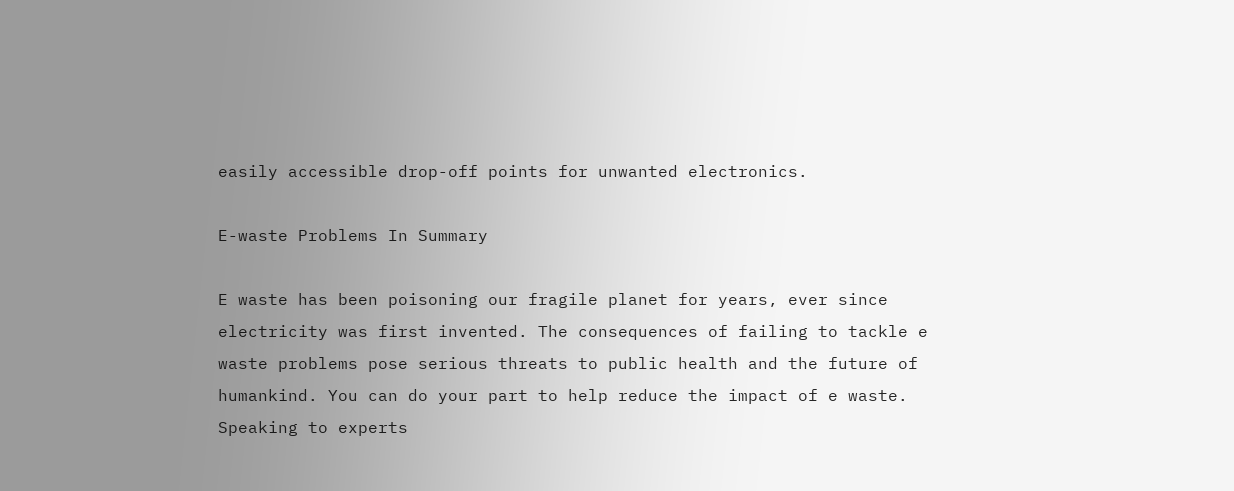easily accessible drop-off points for unwanted electronics.

E-waste Problems In Summary

E waste has been poisoning our fragile planet for years, ever since electricity was first invented. The consequences of failing to tackle e waste problems pose serious threats to public health and the future of humankind. You can do your part to help reduce the impact of e waste. Speaking to experts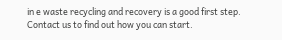in e waste recycling and recovery is a good first step. Contact us to find out how you can start.